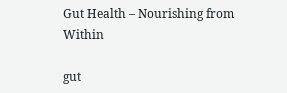Gut Health – Nourishing from Within

gut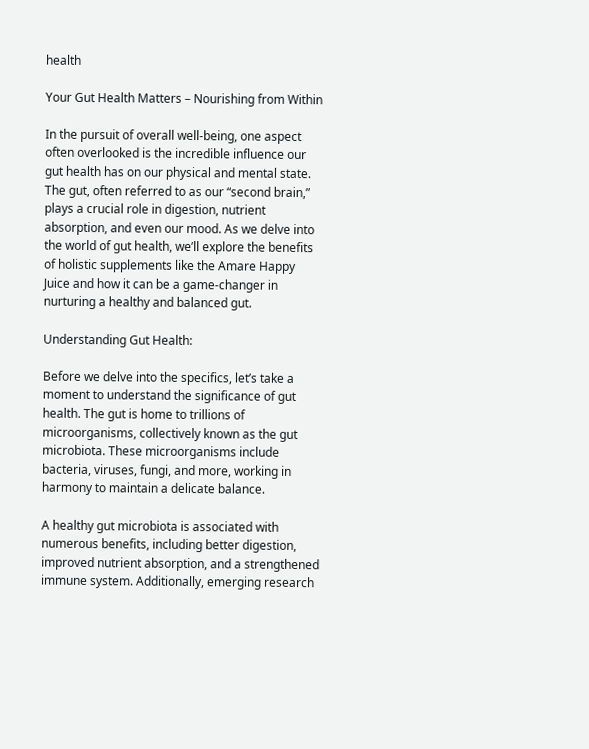health

Your Gut Health Matters – Nourishing from Within

In the pursuit of overall well-being, one aspect often overlooked is the incredible influence our gut health has on our physical and mental state. The gut, often referred to as our “second brain,” plays a crucial role in digestion, nutrient absorption, and even our mood. As we delve into the world of gut health, we’ll explore the benefits of holistic supplements like the Amare Happy Juice and how it can be a game-changer in nurturing a healthy and balanced gut.

Understanding Gut Health:

Before we delve into the specifics, let’s take a moment to understand the significance of gut health. The gut is home to trillions of microorganisms, collectively known as the gut microbiota. These microorganisms include bacteria, viruses, fungi, and more, working in harmony to maintain a delicate balance.

A healthy gut microbiota is associated with numerous benefits, including better digestion, improved nutrient absorption, and a strengthened immune system. Additionally, emerging research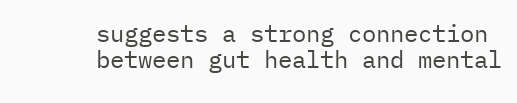suggests a strong connection between gut health and mental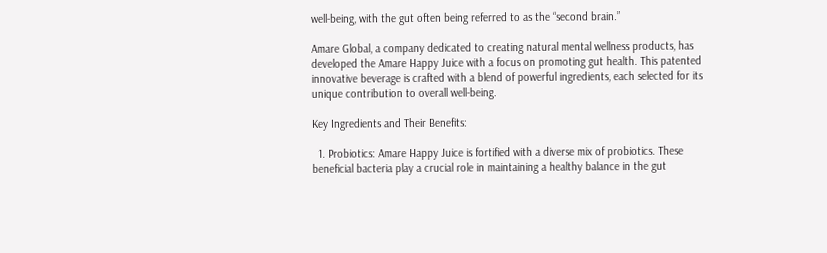well-being, with the gut often being referred to as the “second brain.”

Amare Global, a company dedicated to creating natural mental wellness products, has developed the Amare Happy Juice with a focus on promoting gut health. This patented innovative beverage is crafted with a blend of powerful ingredients, each selected for its unique contribution to overall well-being.

Key Ingredients and Their Benefits:

  1. Probiotics: Amare Happy Juice is fortified with a diverse mix of probiotics. These beneficial bacteria play a crucial role in maintaining a healthy balance in the gut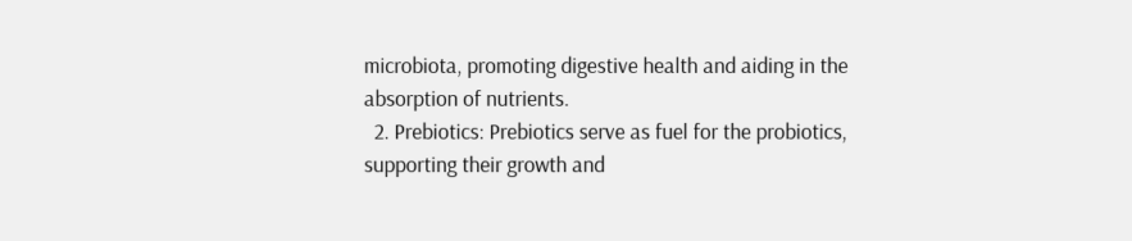microbiota, promoting digestive health and aiding in the absorption of nutrients.
  2. Prebiotics: Prebiotics serve as fuel for the probiotics, supporting their growth and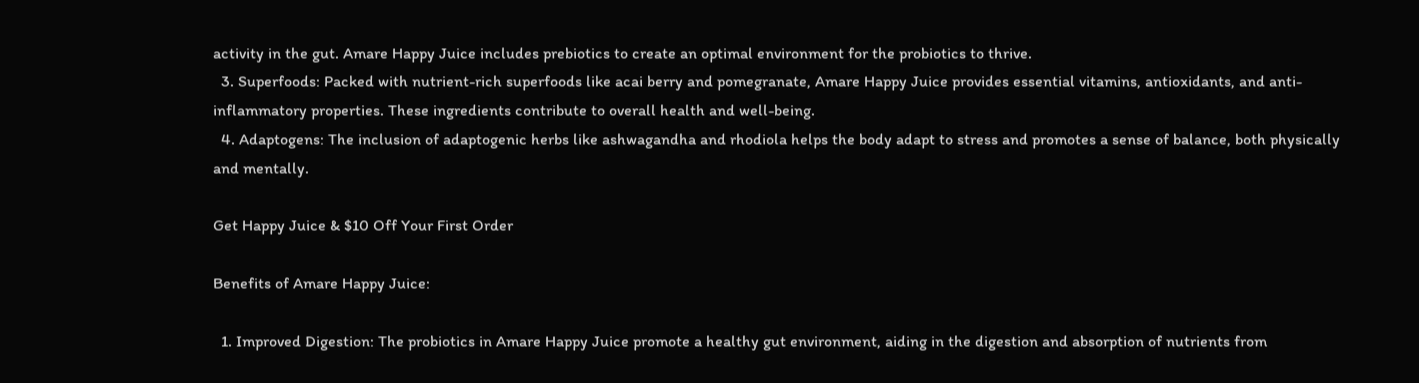activity in the gut. Amare Happy Juice includes prebiotics to create an optimal environment for the probiotics to thrive.
  3. Superfoods: Packed with nutrient-rich superfoods like acai berry and pomegranate, Amare Happy Juice provides essential vitamins, antioxidants, and anti-inflammatory properties. These ingredients contribute to overall health and well-being.
  4. Adaptogens: The inclusion of adaptogenic herbs like ashwagandha and rhodiola helps the body adapt to stress and promotes a sense of balance, both physically and mentally.

Get Happy Juice & $10 Off Your First Order

Benefits of Amare Happy Juice:

  1. Improved Digestion: The probiotics in Amare Happy Juice promote a healthy gut environment, aiding in the digestion and absorption of nutrients from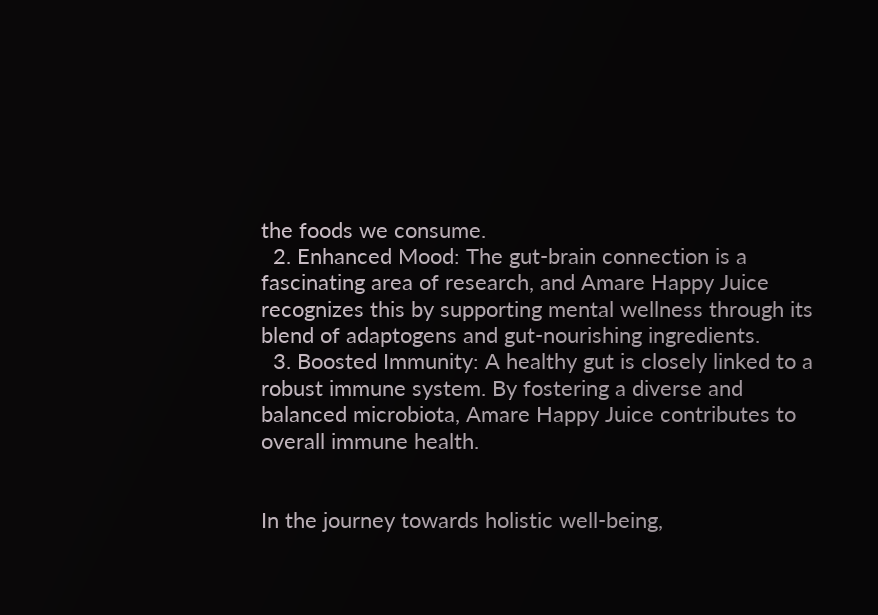the foods we consume.
  2. Enhanced Mood: The gut-brain connection is a fascinating area of research, and Amare Happy Juice recognizes this by supporting mental wellness through its blend of adaptogens and gut-nourishing ingredients.
  3. Boosted Immunity: A healthy gut is closely linked to a robust immune system. By fostering a diverse and balanced microbiota, Amare Happy Juice contributes to overall immune health.


In the journey towards holistic well-being,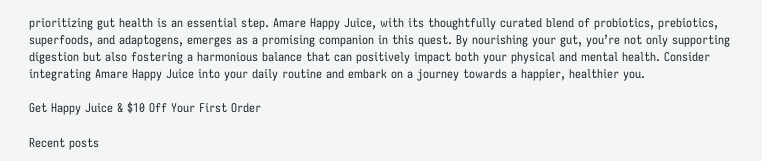prioritizing gut health is an essential step. Amare Happy Juice, with its thoughtfully curated blend of probiotics, prebiotics, superfoods, and adaptogens, emerges as a promising companion in this quest. By nourishing your gut, you’re not only supporting digestion but also fostering a harmonious balance that can positively impact both your physical and mental health. Consider integrating Amare Happy Juice into your daily routine and embark on a journey towards a happier, healthier you.

Get Happy Juice & $10 Off Your First Order

Recent posts